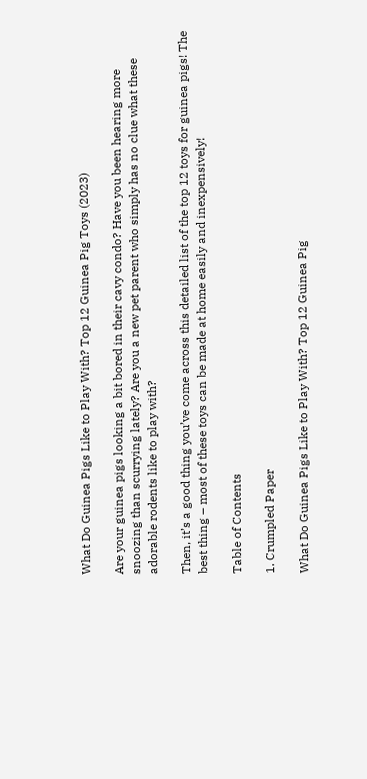What Do Guinea Pigs Like to Play With? Top 12 Guinea Pig Toys (2023)

Are your guinea pigs looking a bit bored in their cavy condo? Have you been hearing more snoozing than scurrying lately? Are you a new pet parent who simply has no clue what these adorable rodents like to play with?

Then, it’s a good thing you’ve come across this detailed list of the top 12 toys for guinea pigs! The best thing – most of these toys can be made at home easily and inexpensively!

Table of Contents

1. Crumpled Paper

What Do Guinea Pigs Like to Play With? Top 12 Guinea Pig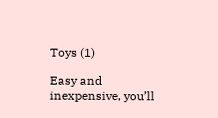Toys (1)

Easy and inexpensive, you’ll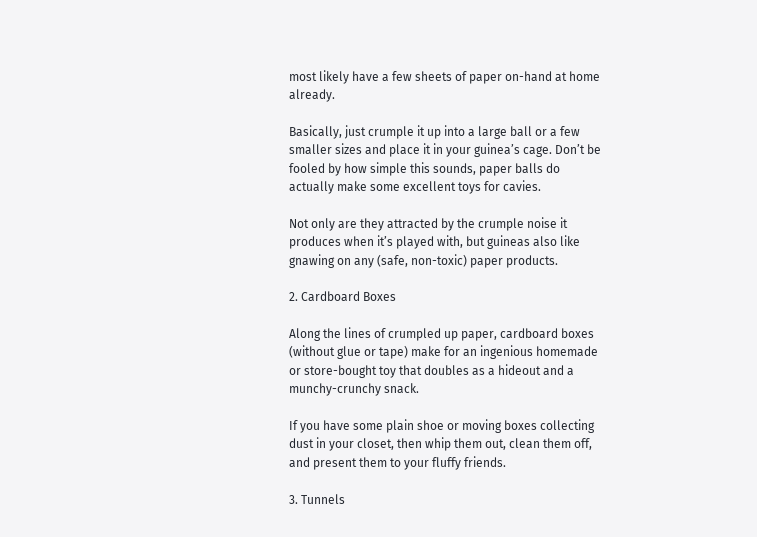most likely have a few sheets of paper on-hand at home already.

Basically, just crumple it up into a large ball or a few smaller sizes and place it in your guinea’s cage. Don’t be fooled by how simple this sounds, paper balls do actually make some excellent toys for cavies.

Not only are they attracted by the crumple noise it produces when it’s played with, but guineas also like gnawing on any (safe, non-toxic) paper products.

2. Cardboard Boxes

Along the lines of crumpled up paper, cardboard boxes (without glue or tape) make for an ingenious homemade or store-bought toy that doubles as a hideout and a munchy-crunchy snack.

If you have some plain shoe or moving boxes collecting dust in your closet, then whip them out, clean them off, and present them to your fluffy friends.

3. Tunnels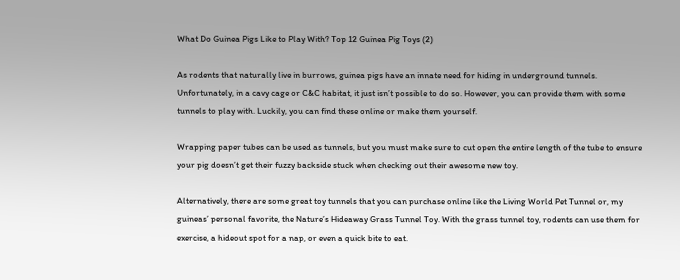What Do Guinea Pigs Like to Play With? Top 12 Guinea Pig Toys (2)

As rodents that naturally live in burrows, guinea pigs have an innate need for hiding in underground tunnels. Unfortunately, in a cavy cage or C&C habitat, it just isn’t possible to do so. However, you can provide them with some tunnels to play with. Luckily, you can find these online or make them yourself.

Wrapping paper tubes can be used as tunnels, but you must make sure to cut open the entire length of the tube to ensure your pig doesn’t get their fuzzy backside stuck when checking out their awesome new toy.

Alternatively, there are some great toy tunnels that you can purchase online like the Living World Pet Tunnel or, my guineas’ personal favorite, the Nature’s Hideaway Grass Tunnel Toy. With the grass tunnel toy, rodents can use them for exercise, a hideout spot for a nap, or even a quick bite to eat.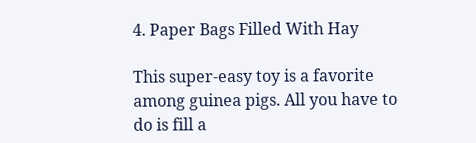4. Paper Bags Filled With Hay

This super-easy toy is a favorite among guinea pigs. All you have to do is fill a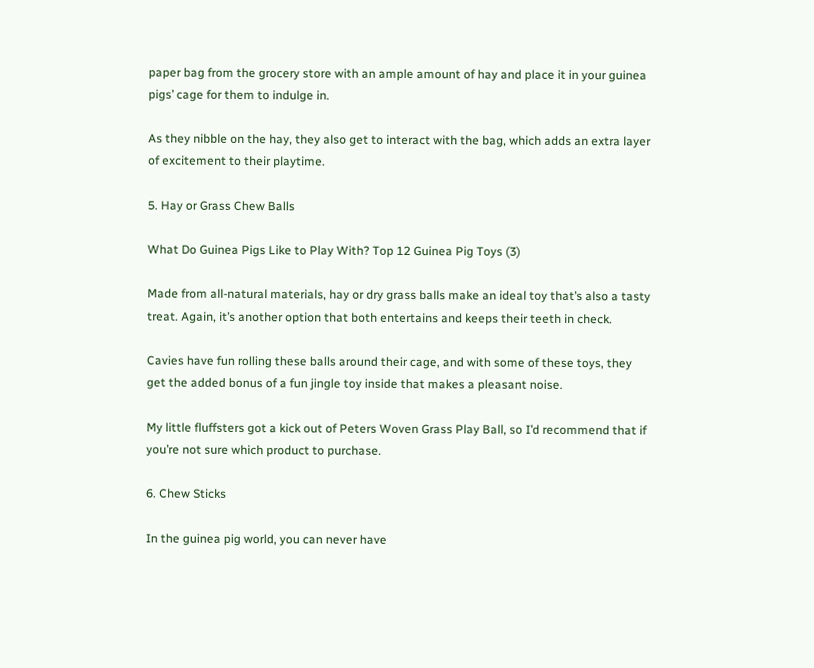paper bag from the grocery store with an ample amount of hay and place it in your guinea pigs’ cage for them to indulge in.

As they nibble on the hay, they also get to interact with the bag, which adds an extra layer of excitement to their playtime.

5. Hay or Grass Chew Balls

What Do Guinea Pigs Like to Play With? Top 12 Guinea Pig Toys (3)

Made from all-natural materials, hay or dry grass balls make an ideal toy that’s also a tasty treat. Again, it’s another option that both entertains and keeps their teeth in check.

Cavies have fun rolling these balls around their cage, and with some of these toys, they get the added bonus of a fun jingle toy inside that makes a pleasant noise.

My little fluffsters got a kick out of Peters Woven Grass Play Ball, so I’d recommend that if you’re not sure which product to purchase.

6. Chew Sticks

In the guinea pig world, you can never have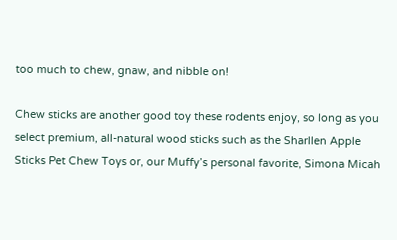too much to chew, gnaw, and nibble on!

Chew sticks are another good toy these rodents enjoy, so long as you select premium, all-natural wood sticks such as the Sharllen Apple Sticks Pet Chew Toys or, our Muffy’s personal favorite, Simona Micah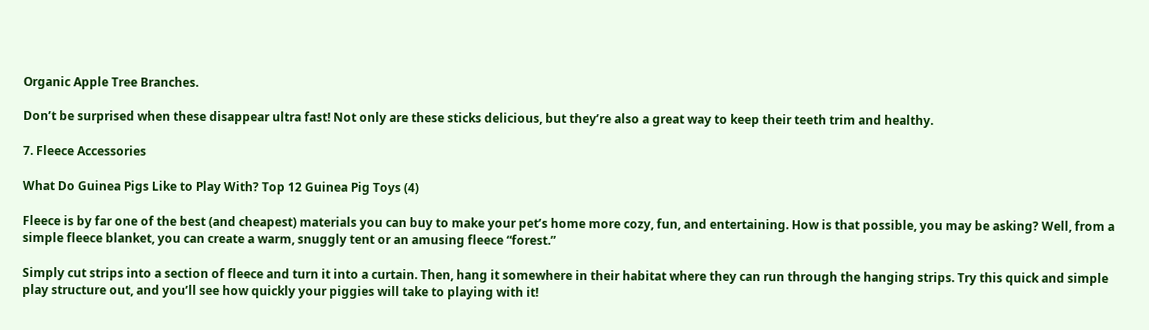Organic Apple Tree Branches.

Don’t be surprised when these disappear ultra fast! Not only are these sticks delicious, but they’re also a great way to keep their teeth trim and healthy.

7. Fleece Accessories

What Do Guinea Pigs Like to Play With? Top 12 Guinea Pig Toys (4)

Fleece is by far one of the best (and cheapest) materials you can buy to make your pet’s home more cozy, fun, and entertaining. How is that possible, you may be asking? Well, from a simple fleece blanket, you can create a warm, snuggly tent or an amusing fleece “forest.”

Simply cut strips into a section of fleece and turn it into a curtain. Then, hang it somewhere in their habitat where they can run through the hanging strips. Try this quick and simple play structure out, and you’ll see how quickly your piggies will take to playing with it!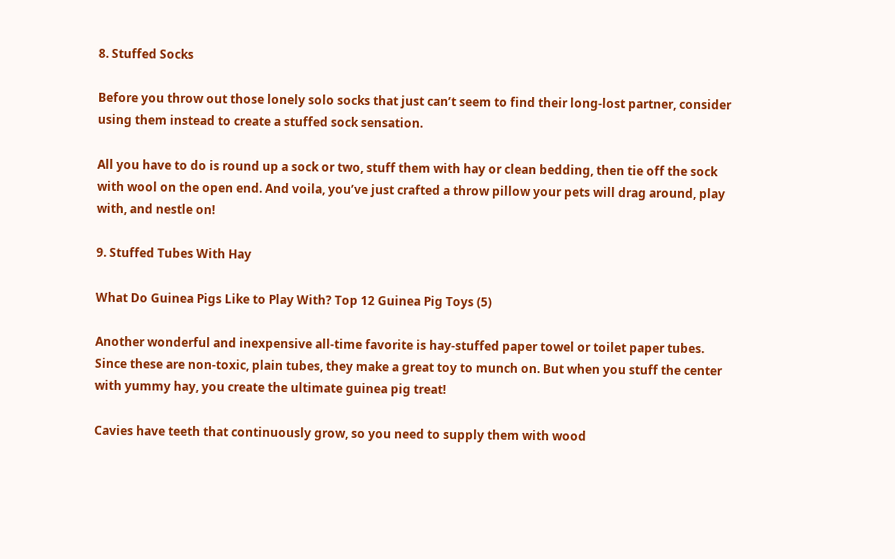8. Stuffed Socks

Before you throw out those lonely solo socks that just can’t seem to find their long-lost partner, consider using them instead to create a stuffed sock sensation.

All you have to do is round up a sock or two, stuff them with hay or clean bedding, then tie off the sock with wool on the open end. And voila, you’ve just crafted a throw pillow your pets will drag around, play with, and nestle on!

9. Stuffed Tubes With Hay

What Do Guinea Pigs Like to Play With? Top 12 Guinea Pig Toys (5)

Another wonderful and inexpensive all-time favorite is hay-stuffed paper towel or toilet paper tubes. Since these are non-toxic, plain tubes, they make a great toy to munch on. But when you stuff the center with yummy hay, you create the ultimate guinea pig treat!

Cavies have teeth that continuously grow, so you need to supply them with wood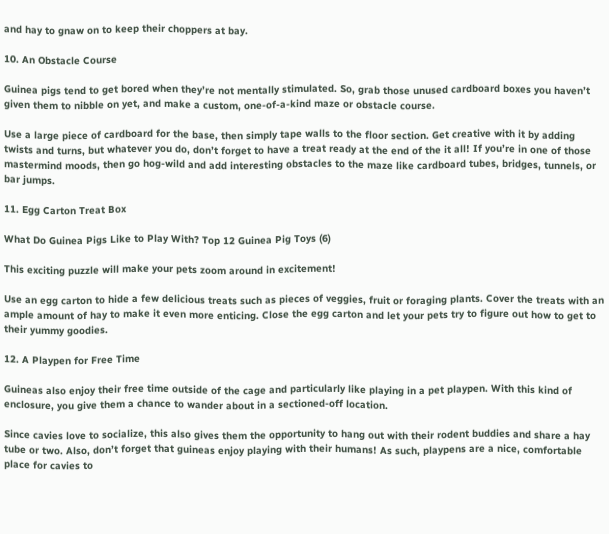and hay to gnaw on to keep their choppers at bay.

10. An Obstacle Course

Guinea pigs tend to get bored when they’re not mentally stimulated. So, grab those unused cardboard boxes you haven’t given them to nibble on yet, and make a custom, one-of-a-kind maze or obstacle course.

Use a large piece of cardboard for the base, then simply tape walls to the floor section. Get creative with it by adding twists and turns, but whatever you do, don’t forget to have a treat ready at the end of the it all! If you’re in one of those mastermind moods, then go hog-wild and add interesting obstacles to the maze like cardboard tubes, bridges, tunnels, or bar jumps.

11. Egg Carton Treat Box

What Do Guinea Pigs Like to Play With? Top 12 Guinea Pig Toys (6)

This exciting puzzle will make your pets zoom around in excitement!

Use an egg carton to hide a few delicious treats such as pieces of veggies, fruit or foraging plants. Cover the treats with an ample amount of hay to make it even more enticing. Close the egg carton and let your pets try to figure out how to get to their yummy goodies.

12. A Playpen for Free Time

Guineas also enjoy their free time outside of the cage and particularly like playing in a pet playpen. With this kind of enclosure, you give them a chance to wander about in a sectioned-off location.

Since cavies love to socialize, this also gives them the opportunity to hang out with their rodent buddies and share a hay tube or two. Also, don’t forget that guineas enjoy playing with their humans! As such, playpens are a nice, comfortable place for cavies to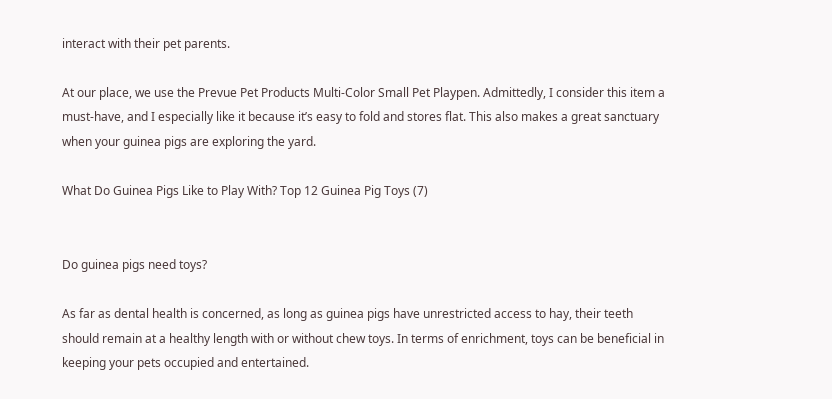interact with their pet parents.

At our place, we use the Prevue Pet Products Multi-Color Small Pet Playpen. Admittedly, I consider this item a must-have, and I especially like it because it’s easy to fold and stores flat. This also makes a great sanctuary when your guinea pigs are exploring the yard.

What Do Guinea Pigs Like to Play With? Top 12 Guinea Pig Toys (7)


Do guinea pigs need toys?

As far as dental health is concerned, as long as guinea pigs have unrestricted access to hay, their teeth should remain at a healthy length with or without chew toys. In terms of enrichment, toys can be beneficial in keeping your pets occupied and entertained.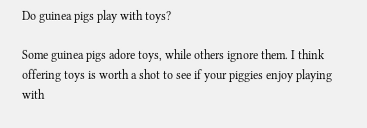Do guinea pigs play with toys?

Some guinea pigs adore toys, while others ignore them. I think offering toys is worth a shot to see if your piggies enjoy playing with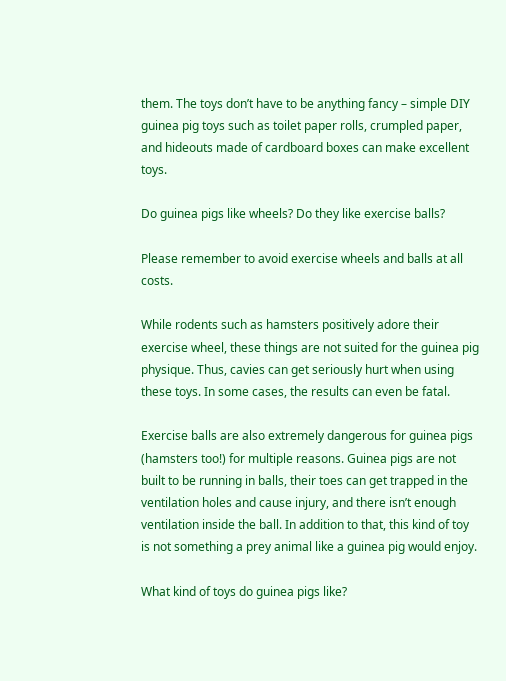them. The toys don’t have to be anything fancy – simple DIY guinea pig toys such as toilet paper rolls, crumpled paper, and hideouts made of cardboard boxes can make excellent toys.

Do guinea pigs like wheels? Do they like exercise balls?

Please remember to avoid exercise wheels and balls at all costs.

While rodents such as hamsters positively adore their exercise wheel, these things are not suited for the guinea pig physique. Thus, cavies can get seriously hurt when using these toys. In some cases, the results can even be fatal.

Exercise balls are also extremely dangerous for guinea pigs (hamsters too!) for multiple reasons. Guinea pigs are not built to be running in balls, their toes can get trapped in the ventilation holes and cause injury, and there isn’t enough ventilation inside the ball. In addition to that, this kind of toy is not something a prey animal like a guinea pig would enjoy.

What kind of toys do guinea pigs like?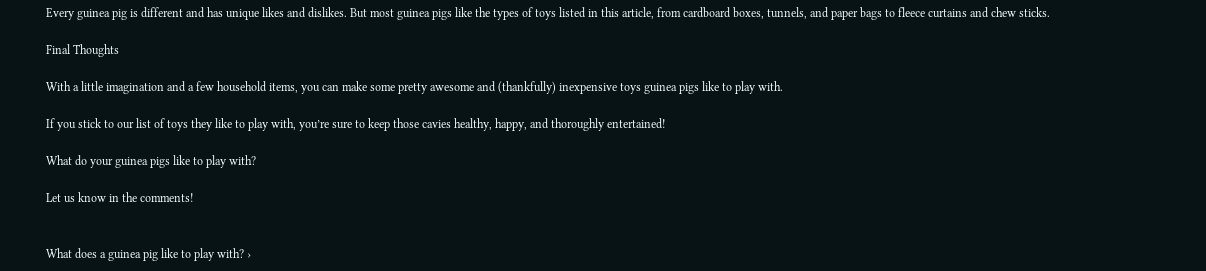Every guinea pig is different and has unique likes and dislikes. But most guinea pigs like the types of toys listed in this article, from cardboard boxes, tunnels, and paper bags to fleece curtains and chew sticks.

Final Thoughts

With a little imagination and a few household items, you can make some pretty awesome and (thankfully) inexpensive toys guinea pigs like to play with.

If you stick to our list of toys they like to play with, you’re sure to keep those cavies healthy, happy, and thoroughly entertained!

What do your guinea pigs like to play with?

Let us know in the comments!


What does a guinea pig like to play with? ›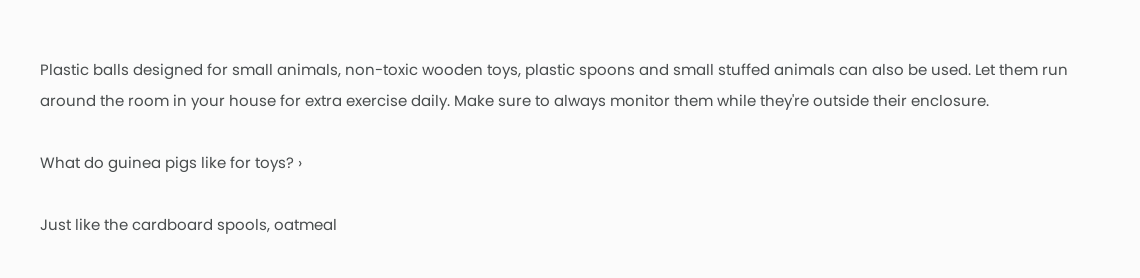Plastic balls designed for small animals, non-toxic wooden toys, plastic spoons and small stuffed animals can also be used. Let them run around the room in your house for extra exercise daily. Make sure to always monitor them while they're outside their enclosure.

What do guinea pigs like for toys? ›

Just like the cardboard spools, oatmeal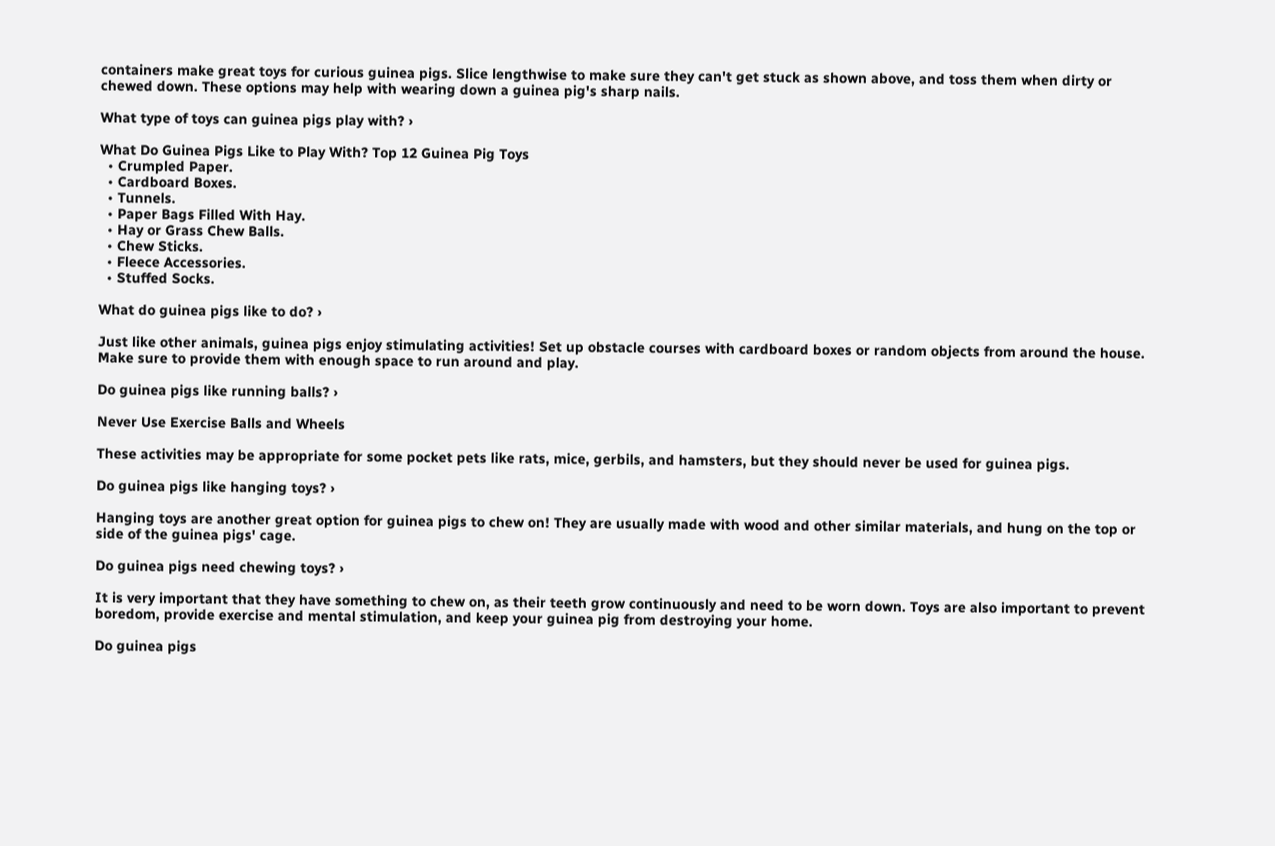containers make great toys for curious guinea pigs. Slice lengthwise to make sure they can't get stuck as shown above, and toss them when dirty or chewed down. These options may help with wearing down a guinea pig's sharp nails.

What type of toys can guinea pigs play with? ›

What Do Guinea Pigs Like to Play With? Top 12 Guinea Pig Toys
  • Crumpled Paper.
  • Cardboard Boxes.
  • Tunnels.
  • Paper Bags Filled With Hay.
  • Hay or Grass Chew Balls.
  • Chew Sticks.
  • Fleece Accessories.
  • Stuffed Socks.

What do guinea pigs like to do? ›

Just like other animals, guinea pigs enjoy stimulating activities! Set up obstacle courses with cardboard boxes or random objects from around the house. Make sure to provide them with enough space to run around and play.

Do guinea pigs like running balls? ›

Never Use Exercise Balls and Wheels

These activities may be appropriate for some pocket pets like rats, mice, gerbils, and hamsters, but they should never be used for guinea pigs.

Do guinea pigs like hanging toys? ›

Hanging toys are another great option for guinea pigs to chew on! They are usually made with wood and other similar materials, and hung on the top or side of the guinea pigs' cage.

Do guinea pigs need chewing toys? ›

It is very important that they have something to chew on, as their teeth grow continuously and need to be worn down. Toys are also important to prevent boredom, provide exercise and mental stimulation, and keep your guinea pig from destroying your home.

Do guinea pigs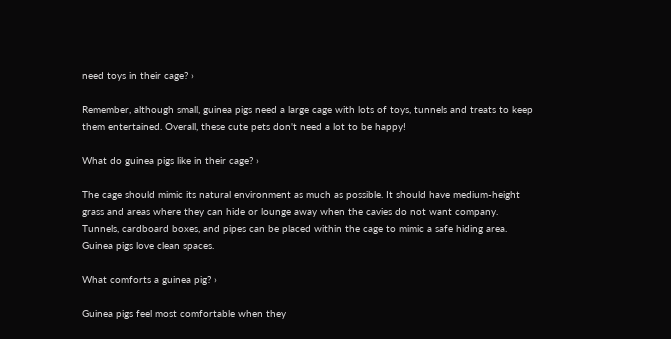need toys in their cage? ›

Remember, although small, guinea pigs need a large cage with lots of toys, tunnels and treats to keep them entertained. Overall, these cute pets don't need a lot to be happy!

What do guinea pigs like in their cage? ›

The cage should mimic its natural environment as much as possible. It should have medium-height grass and areas where they can hide or lounge away when the cavies do not want company. Tunnels, cardboard boxes, and pipes can be placed within the cage to mimic a safe hiding area. Guinea pigs love clean spaces.

What comforts a guinea pig? ›

Guinea pigs feel most comfortable when they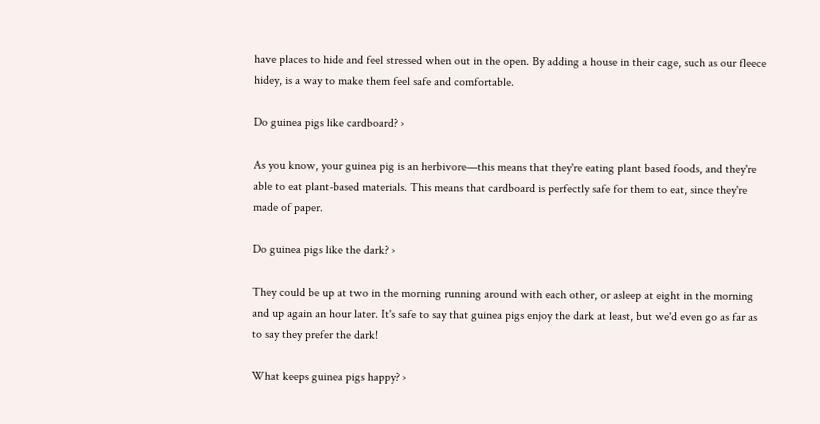have places to hide and feel stressed when out in the open. By adding a house in their cage, such as our fleece hidey, is a way to make them feel safe and comfortable.

Do guinea pigs like cardboard? ›

As you know, your guinea pig is an herbivore—this means that they're eating plant based foods, and they're able to eat plant-based materials. This means that cardboard is perfectly safe for them to eat, since they're made of paper.

Do guinea pigs like the dark? ›

They could be up at two in the morning running around with each other, or asleep at eight in the morning and up again an hour later. It's safe to say that guinea pigs enjoy the dark at least, but we'd even go as far as to say they prefer the dark!

What keeps guinea pigs happy? ›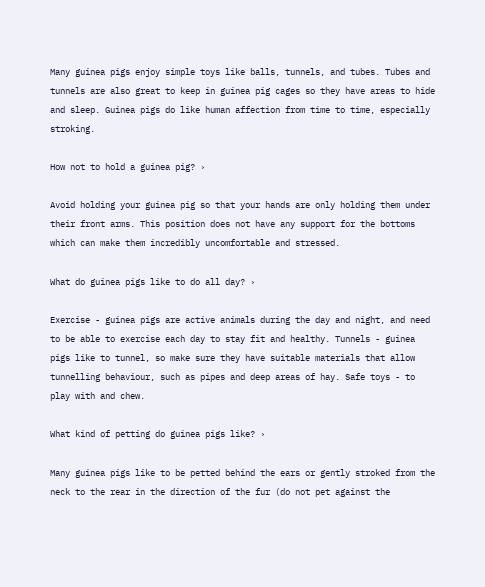Many guinea pigs enjoy simple toys like balls, tunnels, and tubes. Tubes and tunnels are also great to keep in guinea pig cages so they have areas to hide and sleep. Guinea pigs do like human affection from time to time, especially stroking.

How not to hold a guinea pig? ›

Avoid holding your guinea pig so that your hands are only holding them under their front arms. This position does not have any support for the bottoms which can make them incredibly uncomfortable and stressed.

What do guinea pigs like to do all day? ›

Exercise - guinea pigs are active animals during the day and night, and need to be able to exercise each day to stay fit and healthy. Tunnels - guinea pigs like to tunnel, so make sure they have suitable materials that allow tunnelling behaviour, such as pipes and deep areas of hay. Safe toys - to play with and chew.

What kind of petting do guinea pigs like? ›

Many guinea pigs like to be petted behind the ears or gently stroked from the neck to the rear in the direction of the fur (do not pet against the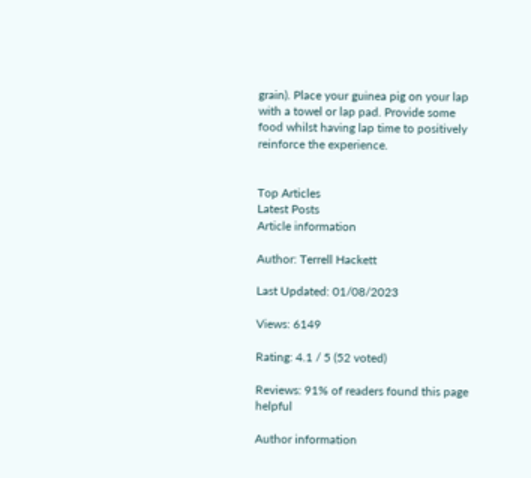grain). Place your guinea pig on your lap with a towel or lap pad. Provide some food whilst having lap time to positively reinforce the experience.


Top Articles
Latest Posts
Article information

Author: Terrell Hackett

Last Updated: 01/08/2023

Views: 6149

Rating: 4.1 / 5 (52 voted)

Reviews: 91% of readers found this page helpful

Author information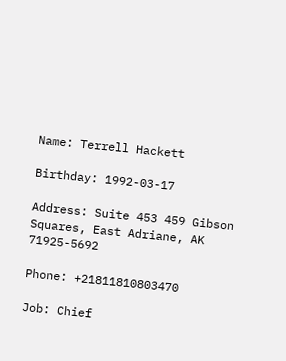Name: Terrell Hackett

Birthday: 1992-03-17

Address: Suite 453 459 Gibson Squares, East Adriane, AK 71925-5692

Phone: +21811810803470

Job: Chief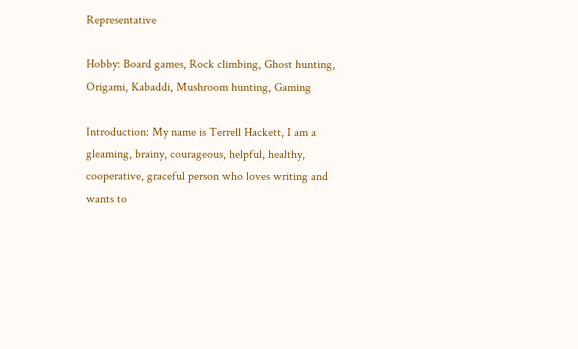Representative

Hobby: Board games, Rock climbing, Ghost hunting, Origami, Kabaddi, Mushroom hunting, Gaming

Introduction: My name is Terrell Hackett, I am a gleaming, brainy, courageous, helpful, healthy, cooperative, graceful person who loves writing and wants to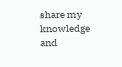share my knowledge and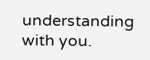understanding with you.